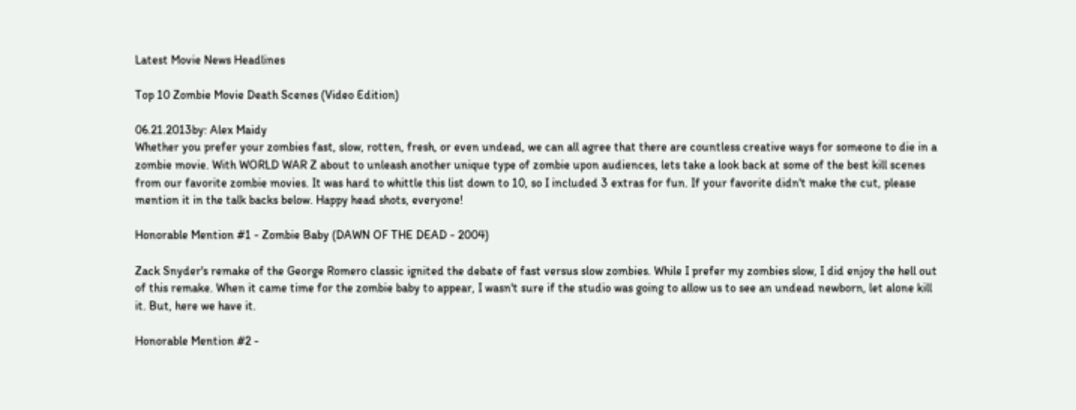Latest Movie News Headlines

Top 10 Zombie Movie Death Scenes (Video Edition)

06.21.2013by: Alex Maidy
Whether you prefer your zombies fast, slow, rotten, fresh, or even undead, we can all agree that there are countless creative ways for someone to die in a zombie movie. With WORLD WAR Z about to unleash another unique type of zombie upon audiences, lets take a look back at some of the best kill scenes from our favorite zombie movies. It was hard to whittle this list down to 10, so I included 3 extras for fun. If your favorite didn't make the cut, please mention it in the talk backs below. Happy head shots, everyone!

Honorable Mention #1 - Zombie Baby (DAWN OF THE DEAD - 2004)

Zack Snyder's remake of the George Romero classic ignited the debate of fast versus slow zombies. While I prefer my zombies slow, I did enjoy the hell out of this remake. When it came time for the zombie baby to appear, I wasn't sure if the studio was going to allow us to see an undead newborn, let alone kill it. But, here we have it.

Honorable Mention #2 -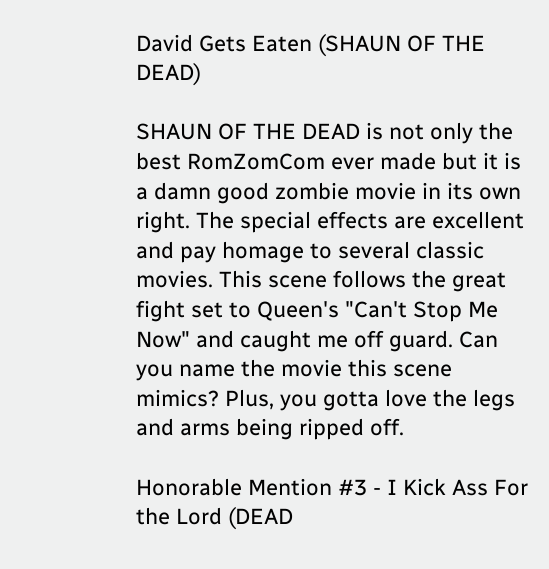David Gets Eaten (SHAUN OF THE DEAD)

SHAUN OF THE DEAD is not only the best RomZomCom ever made but it is a damn good zombie movie in its own right. The special effects are excellent and pay homage to several classic movies. This scene follows the great fight set to Queen's "Can't Stop Me Now" and caught me off guard. Can you name the movie this scene mimics? Plus, you gotta love the legs and arms being ripped off.

Honorable Mention #3 - I Kick Ass For the Lord (DEAD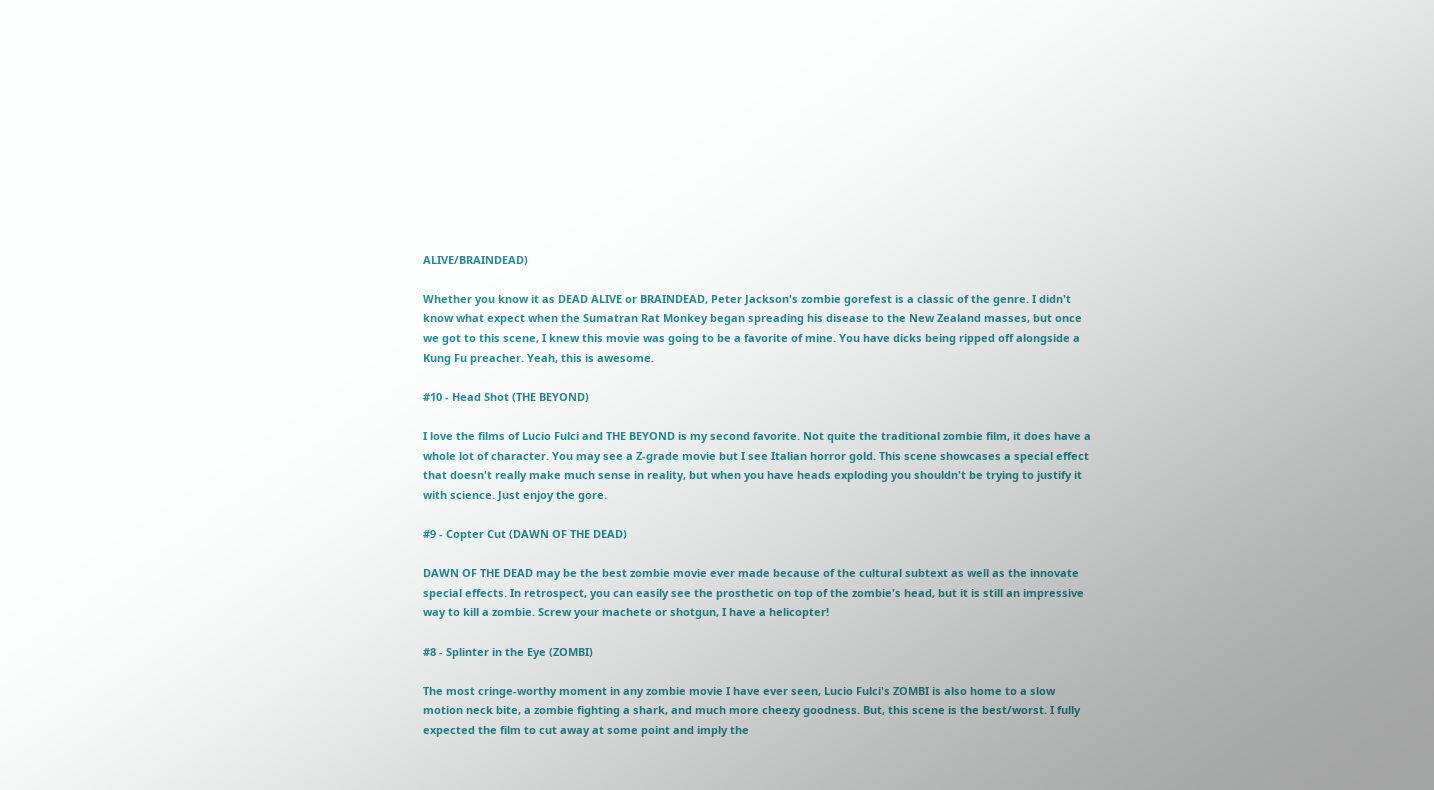ALIVE/BRAINDEAD)

Whether you know it as DEAD ALIVE or BRAINDEAD, Peter Jackson's zombie gorefest is a classic of the genre. I didn't know what expect when the Sumatran Rat Monkey began spreading his disease to the New Zealand masses, but once we got to this scene, I knew this movie was going to be a favorite of mine. You have dicks being ripped off alongside a Kung Fu preacher. Yeah, this is awesome.

#10 - Head Shot (THE BEYOND)

I love the films of Lucio Fulci and THE BEYOND is my second favorite. Not quite the traditional zombie film, it does have a whole lot of character. You may see a Z-grade movie but I see Italian horror gold. This scene showcases a special effect that doesn't really make much sense in reality, but when you have heads exploding you shouldn't be trying to justify it with science. Just enjoy the gore.

#9 - Copter Cut (DAWN OF THE DEAD)

DAWN OF THE DEAD may be the best zombie movie ever made because of the cultural subtext as well as the innovate special effects. In retrospect, you can easily see the prosthetic on top of the zombie's head, but it is still an impressive way to kill a zombie. Screw your machete or shotgun, I have a helicopter!

#8 - Splinter in the Eye (ZOMBI)

The most cringe-worthy moment in any zombie movie I have ever seen, Lucio Fulci's ZOMBI is also home to a slow motion neck bite, a zombie fighting a shark, and much more cheezy goodness. But, this scene is the best/worst. I fully expected the film to cut away at some point and imply the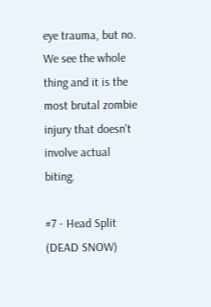eye trauma, but no. We see the whole thing and it is the most brutal zombie injury that doesn't involve actual biting.

#7 - Head Split (DEAD SNOW)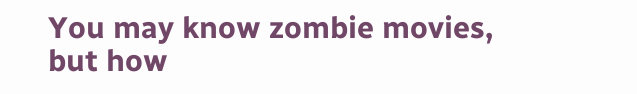You may know zombie movies, but how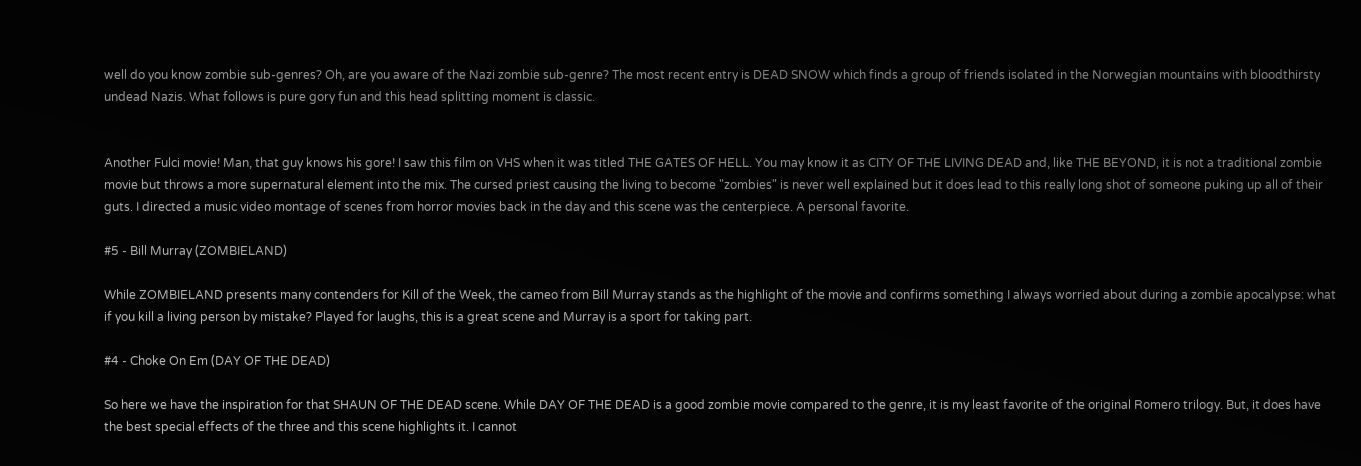well do you know zombie sub-genres? Oh, are you aware of the Nazi zombie sub-genre? The most recent entry is DEAD SNOW which finds a group of friends isolated in the Norwegian mountains with bloodthirsty undead Nazis. What follows is pure gory fun and this head splitting moment is classic.


Another Fulci movie! Man, that guy knows his gore! I saw this film on VHS when it was titled THE GATES OF HELL. You may know it as CITY OF THE LIVING DEAD and, like THE BEYOND, it is not a traditional zombie movie but throws a more supernatural element into the mix. The cursed priest causing the living to become "zombies" is never well explained but it does lead to this really long shot of someone puking up all of their guts. I directed a music video montage of scenes from horror movies back in the day and this scene was the centerpiece. A personal favorite.

#5 - Bill Murray (ZOMBIELAND)

While ZOMBIELAND presents many contenders for Kill of the Week, the cameo from Bill Murray stands as the highlight of the movie and confirms something I always worried about during a zombie apocalypse: what if you kill a living person by mistake? Played for laughs, this is a great scene and Murray is a sport for taking part.

#4 - Choke On Em (DAY OF THE DEAD)

So here we have the inspiration for that SHAUN OF THE DEAD scene. While DAY OF THE DEAD is a good zombie movie compared to the genre, it is my least favorite of the original Romero trilogy. But, it does have the best special effects of the three and this scene highlights it. I cannot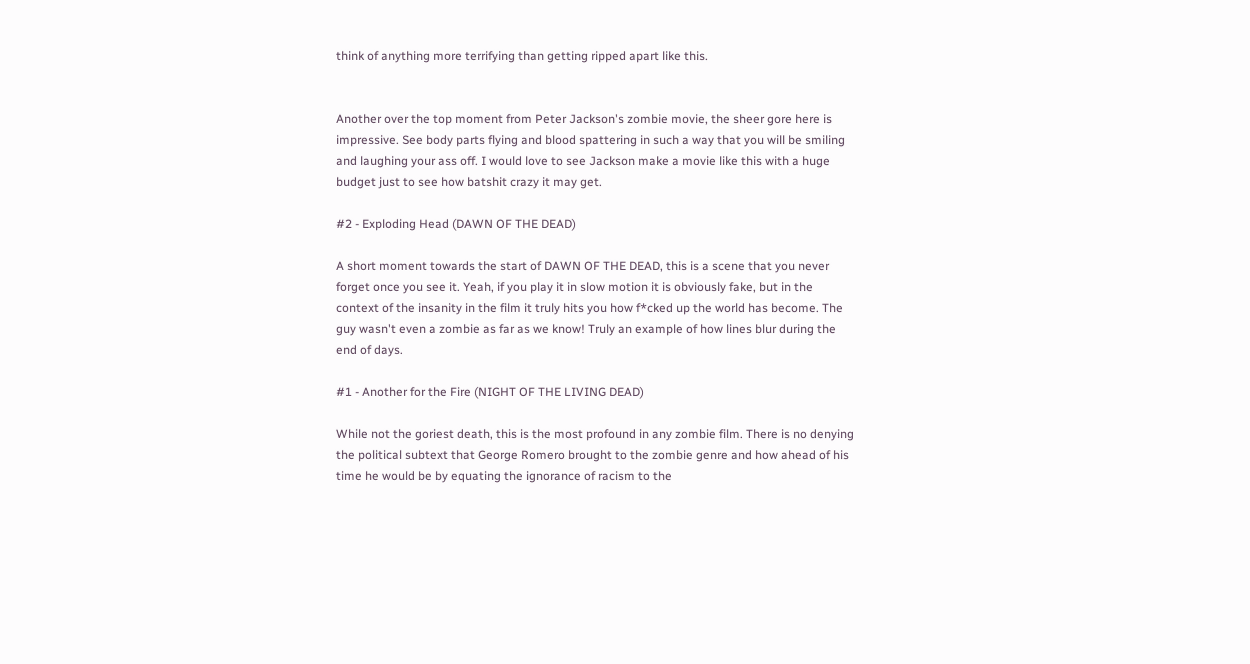think of anything more terrifying than getting ripped apart like this.


Another over the top moment from Peter Jackson's zombie movie, the sheer gore here is impressive. See body parts flying and blood spattering in such a way that you will be smiling and laughing your ass off. I would love to see Jackson make a movie like this with a huge budget just to see how batshit crazy it may get.

#2 - Exploding Head (DAWN OF THE DEAD)

A short moment towards the start of DAWN OF THE DEAD, this is a scene that you never forget once you see it. Yeah, if you play it in slow motion it is obviously fake, but in the context of the insanity in the film it truly hits you how f*cked up the world has become. The guy wasn't even a zombie as far as we know! Truly an example of how lines blur during the end of days.

#1 - Another for the Fire (NIGHT OF THE LIVING DEAD)

While not the goriest death, this is the most profound in any zombie film. There is no denying the political subtext that George Romero brought to the zombie genre and how ahead of his time he would be by equating the ignorance of racism to the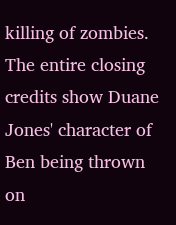killing of zombies. The entire closing credits show Duane Jones' character of Ben being thrown on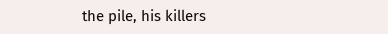the pile, his killers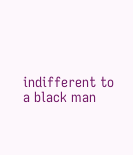indifferent to a black man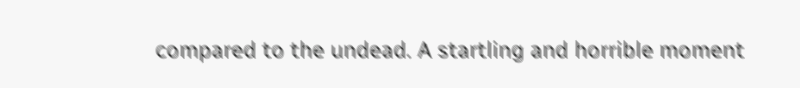compared to the undead. A startling and horrible moment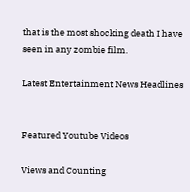that is the most shocking death I have seen in any zombie film.

Latest Entertainment News Headlines


Featured Youtube Videos

Views and Counting